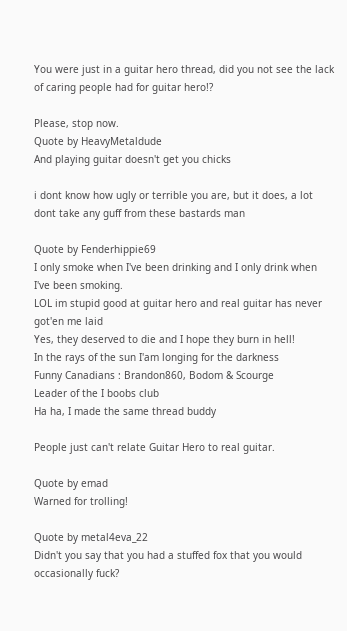You were just in a guitar hero thread, did you not see the lack of caring people had for guitar hero!?

Please, stop now.
Quote by HeavyMetaldude
And playing guitar doesn't get you chicks

i dont know how ugly or terrible you are, but it does, a lot
dont take any guff from these bastards man

Quote by Fenderhippie69
I only smoke when I've been drinking and I only drink when I've been smoking.
LOL im stupid good at guitar hero and real guitar has never got'en me laid
Yes, they deserved to die and I hope they burn in hell!
In the rays of the sun I'am longing for the darkness
Funny Canadians : Brandon860, Bodom & Scourge
Leader of the I boobs club
Ha ha, I made the same thread buddy

People just can't relate Guitar Hero to real guitar.

Quote by emad
Warned for trolling!

Quote by metal4eva_22
Didn't you say that you had a stuffed fox that you would occasionally fuck?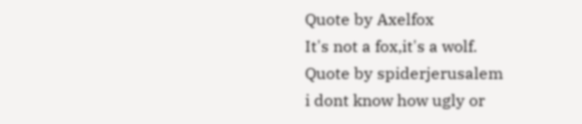Quote by Axelfox
It's not a fox,it's a wolf.
Quote by spiderjerusalem
i dont know how ugly or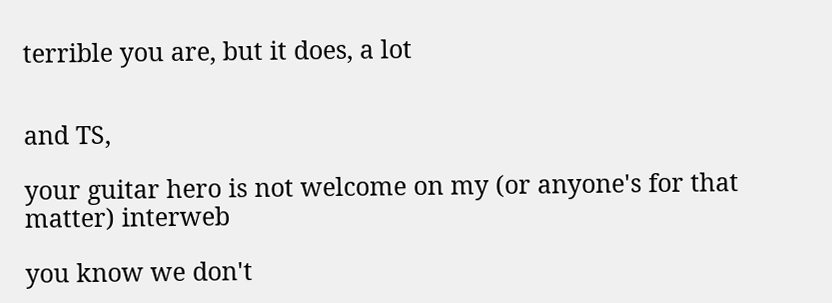terrible you are, but it does, a lot


and TS,

your guitar hero is not welcome on my (or anyone's for that matter) interweb

you know we don't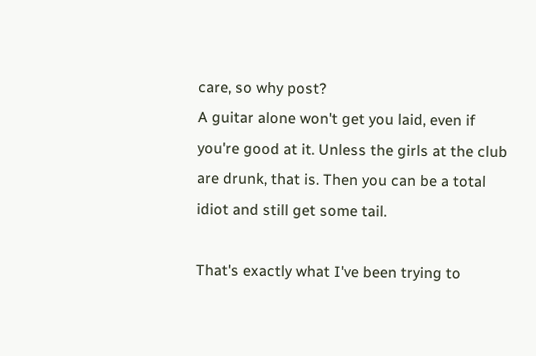care, so why post?
A guitar alone won't get you laid, even if you're good at it. Unless the girls at the club are drunk, that is. Then you can be a total idiot and still get some tail.

That's exactly what I've been trying to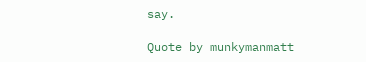say.

Quote by munkymanmatt